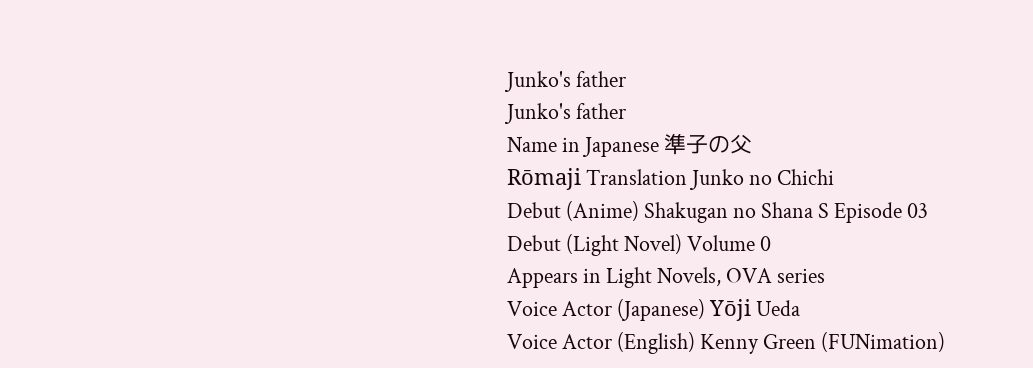Junko's father
Junko's father
Name in Japanese 準子の父
Rōmaji Translation Junko no Chichi
Debut (Anime) Shakugan no Shana S Episode 03
Debut (Light Novel) Volume 0
Appears in Light Novels, OVA series
Voice Actor (Japanese) Yōji Ueda
Voice Actor (English) Kenny Green (FUNimation)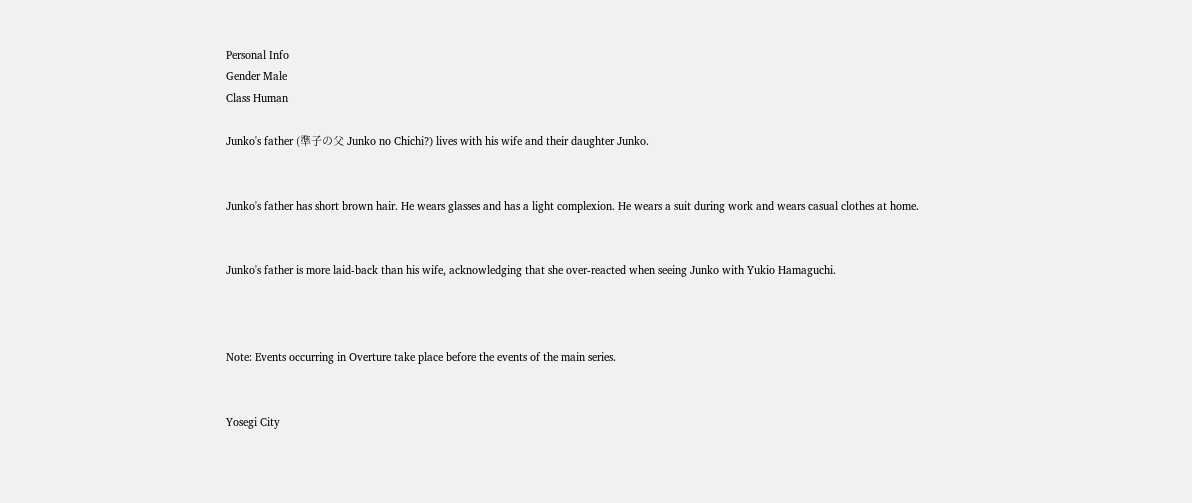Personal Info
Gender Male
Class Human

Junko's father (準子の父 Junko no Chichi?) lives with his wife and their daughter Junko.


Junko's father has short brown hair. He wears glasses and has a light complexion. He wears a suit during work and wears casual clothes at home.


Junko's father is more laid-back than his wife, acknowledging that she over-reacted when seeing Junko with Yukio Hamaguchi.



Note: Events occurring in Overture take place before the events of the main series.


Yosegi City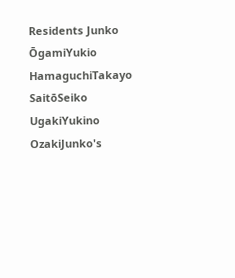Residents Junko ŌgamiYukio HamaguchiTakayo SaitōSeiko UgakiYukino OzakiJunko's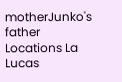motherJunko's father
Locations La Lucas